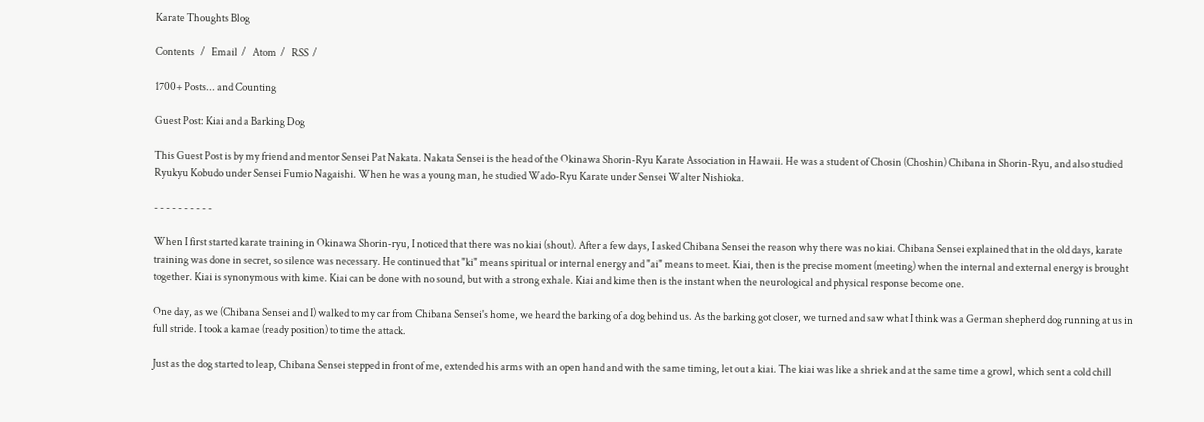Karate Thoughts Blog

Contents   /   Email  /   Atom  /   RSS  /

1700+ Posts... and Counting

Guest Post: Kiai and a Barking Dog

This Guest Post is by my friend and mentor Sensei Pat Nakata. Nakata Sensei is the head of the Okinawa Shorin-Ryu Karate Association in Hawaii. He was a student of Chosin (Choshin) Chibana in Shorin-Ryu, and also studied Ryukyu Kobudo under Sensei Fumio Nagaishi. When he was a young man, he studied Wado-Ryu Karate under Sensei Walter Nishioka.

- - - - - - - - - -

When I first started karate training in Okinawa Shorin-ryu, I noticed that there was no kiai (shout). After a few days, I asked Chibana Sensei the reason why there was no kiai. Chibana Sensei explained that in the old days, karate training was done in secret, so silence was necessary. He continued that "ki" means spiritual or internal energy and "ai" means to meet. Kiai, then is the precise moment (meeting) when the internal and external energy is brought together. Kiai is synonymous with kime. Kiai can be done with no sound, but with a strong exhale. Kiai and kime then is the instant when the neurological and physical response become one.

One day, as we (Chibana Sensei and I) walked to my car from Chibana Sensei's home, we heard the barking of a dog behind us. As the barking got closer, we turned and saw what I think was a German shepherd dog running at us in full stride. I took a kamae (ready position) to time the attack.

Just as the dog started to leap, Chibana Sensei stepped in front of me, extended his arms with an open hand and with the same timing, let out a kiai. The kiai was like a shriek and at the same time a growl, which sent a cold chill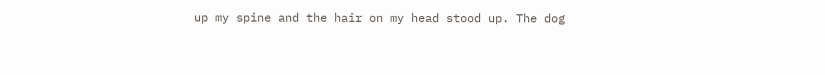up my spine and the hair on my head stood up. The dog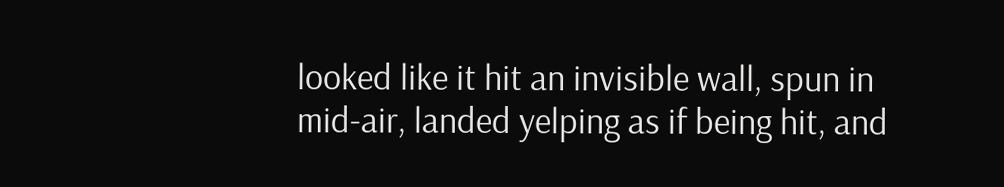looked like it hit an invisible wall, spun in mid-air, landed yelping as if being hit, and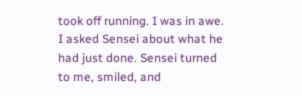took off running. I was in awe. I asked Sensei about what he had just done. Sensei turned to me, smiled, and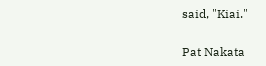said, "Kiai."

Pat Nakata